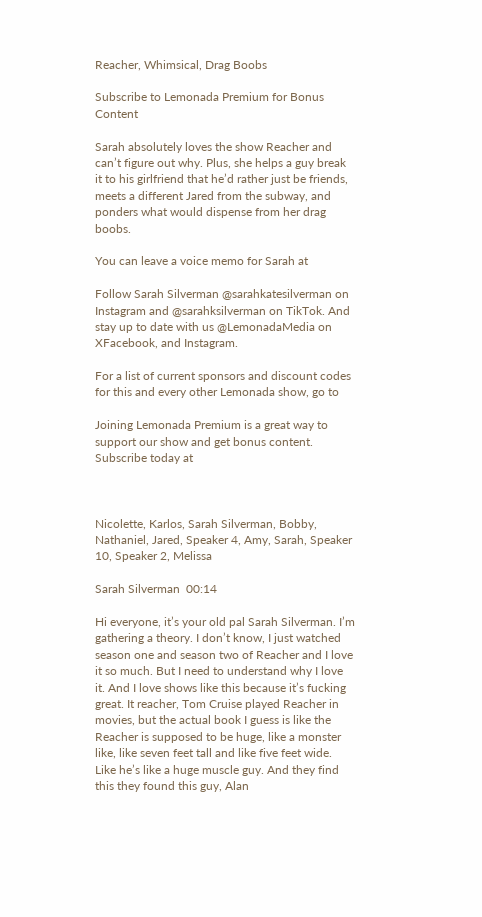Reacher, Whimsical, Drag Boobs

Subscribe to Lemonada Premium for Bonus Content

Sarah absolutely loves the show Reacher and can’t figure out why. Plus, she helps a guy break it to his girlfriend that he’d rather just be friends, meets a different Jared from the subway, and ponders what would dispense from her drag boobs.

You can leave a voice memo for Sarah at

Follow Sarah Silverman @sarahkatesilverman on Instagram and @sarahksilverman on TikTok. And stay up to date with us @LemonadaMedia on XFacebook, and Instagram.

For a list of current sponsors and discount codes for this and every other Lemonada show, go to

Joining Lemonada Premium is a great way to support our show and get bonus content. Subscribe today at



Nicolette, Karlos, Sarah Silverman, Bobby, Nathaniel, Jared, Speaker 4, Amy, Sarah, Speaker 10, Speaker 2, Melissa

Sarah Silverman  00:14

Hi everyone, it’s your old pal Sarah Silverman. I’m gathering a theory. I don’t know, I just watched season one and season two of Reacher and I love it so much. But I need to understand why I love it. And I love shows like this because it’s fucking great. It reacher, Tom Cruise played Reacher in movies, but the actual book I guess is like the Reacher is supposed to be huge, like a monster like, like seven feet tall and like five feet wide. Like he’s like a huge muscle guy. And they find this they found this guy, Alan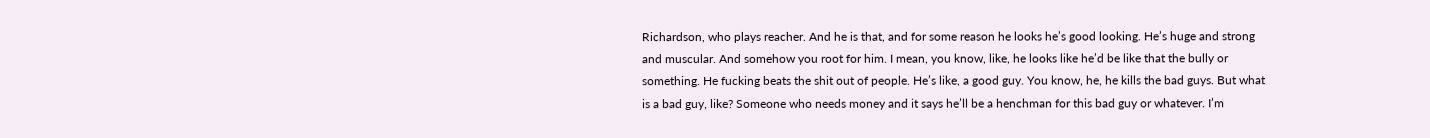Richardson, who plays reacher. And he is that, and for some reason he looks he’s good looking. He’s huge and strong and muscular. And somehow you root for him. I mean, you know, like, he looks like he’d be like that the bully or something. He fucking beats the shit out of people. He’s like, a good guy. You know, he, he kills the bad guys. But what is a bad guy, like? Someone who needs money and it says he’ll be a henchman for this bad guy or whatever. I’m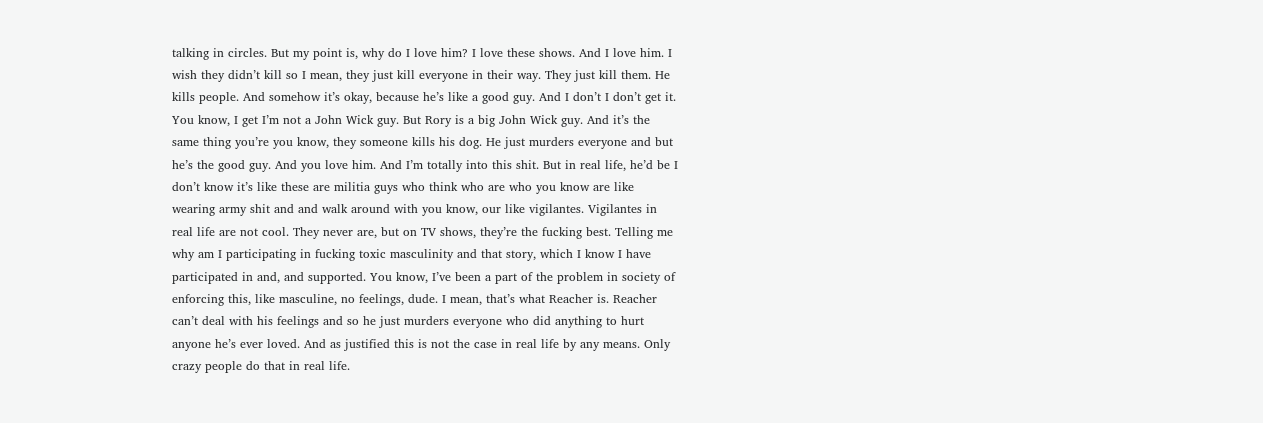talking in circles. But my point is, why do I love him? I love these shows. And I love him. I wish they didn’t kill so I mean, they just kill everyone in their way. They just kill them. He kills people. And somehow it’s okay, because he’s like a good guy. And I don’t I don’t get it. You know, I get I’m not a John Wick guy. But Rory is a big John Wick guy. And it’s the same thing you’re you know, they someone kills his dog. He just murders everyone and but he’s the good guy. And you love him. And I’m totally into this shit. But in real life, he’d be I don’t know it’s like these are militia guys who think who are who you know are like wearing army shit and and walk around with you know, our like vigilantes. Vigilantes in real life are not cool. They never are, but on TV shows, they’re the fucking best. Telling me why am I participating in fucking toxic masculinity and that story, which I know I have participated in and, and supported. You know, I’ve been a part of the problem in society of enforcing this, like masculine, no feelings, dude. I mean, that’s what Reacher is. Reacher can’t deal with his feelings and so he just murders everyone who did anything to hurt anyone he’s ever loved. And as justified this is not the case in real life by any means. Only crazy people do that in real life.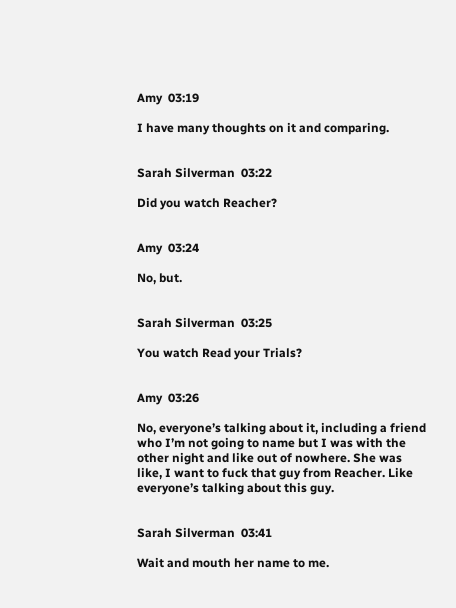Amy  03:19

I have many thoughts on it and comparing.


Sarah Silverman  03:22

Did you watch Reacher?


Amy  03:24

No, but.


Sarah Silverman  03:25

You watch Read your Trials?


Amy  03:26

No, everyone’s talking about it, including a friend who I’m not going to name but I was with the other night and like out of nowhere. She was like, I want to fuck that guy from Reacher. Like everyone’s talking about this guy.


Sarah Silverman  03:41

Wait and mouth her name to me.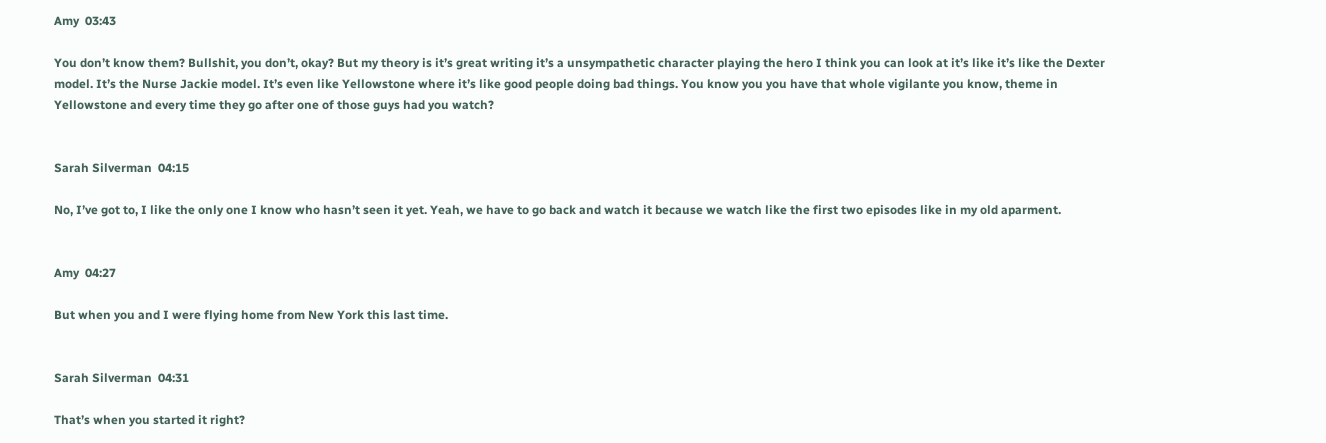Amy  03:43

You don’t know them? Bullshit, you don’t, okay? But my theory is it’s great writing it’s a unsympathetic character playing the hero I think you can look at it’s like it’s like the Dexter model. It’s the Nurse Jackie model. It’s even like Yellowstone where it’s like good people doing bad things. You know you you have that whole vigilante you know, theme in Yellowstone and every time they go after one of those guys had you watch?


Sarah Silverman  04:15

No, I’ve got to, I like the only one I know who hasn’t seen it yet. Yeah, we have to go back and watch it because we watch like the first two episodes like in my old aparment.


Amy  04:27

But when you and I were flying home from New York this last time.


Sarah Silverman  04:31

That’s when you started it right?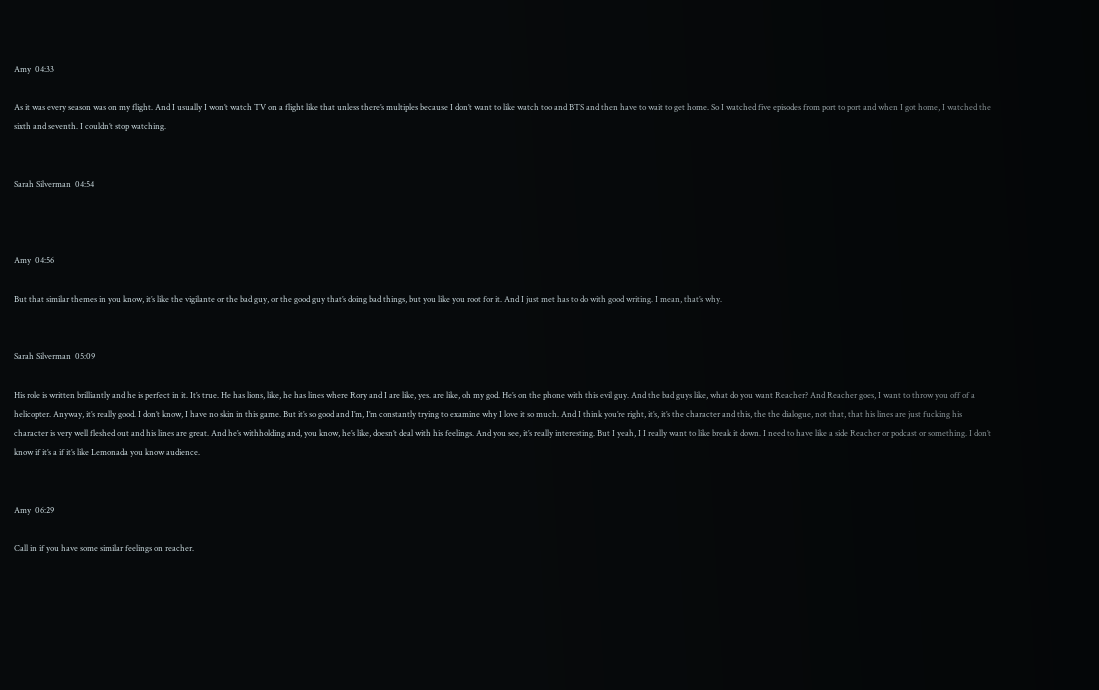Amy  04:33

As it was every season was on my flight. And I usually I won’t watch TV on a flight like that unless there’s multiples because I don’t want to like watch too and BTS and then have to wait to get home. So I watched five episodes from port to port and when I got home, I watched the sixth and seventh. I couldn’t stop watching.


Sarah Silverman  04:54



Amy  04:56

But that similar themes in you know, it’s like the vigilante or the bad guy, or the good guy that’s doing bad things, but you like you root for it. And I just met has to do with good writing. I mean, that’s why.


Sarah Silverman  05:09

His role is written brilliantly and he is perfect in it. It’s true. He has lions, like, he has lines where Rory and I are like, yes. are like, oh my god. He’s on the phone with this evil guy. And the bad guys like, what do you want Reacher? And Reacher goes, I want to throw you off of a helicopter. Anyway, it’s really good. I don’t know, I have no skin in this game. But it’s so good and I’m, I’m constantly trying to examine why I love it so much. And I think you’re right, it’s, it’s the character and this, the the dialogue, not that, that his lines are just fucking his character is very well fleshed out and his lines are great. And he’s withholding and, you know, he’s like, doesn’t deal with his feelings. And you see, it’s really interesting. But I yeah, I I really want to like break it down. I need to have like a side Reacher or podcast or something. I don’t know if it’s a if it’s like Lemonada you know audience.


Amy  06:29

Call in if you have some similar feelings on reacher.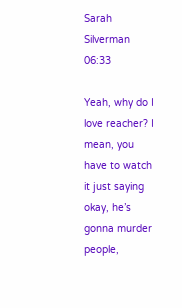Sarah Silverman  06:33

Yeah, why do I love reacher? I mean, you have to watch it just saying okay, he’s gonna murder people,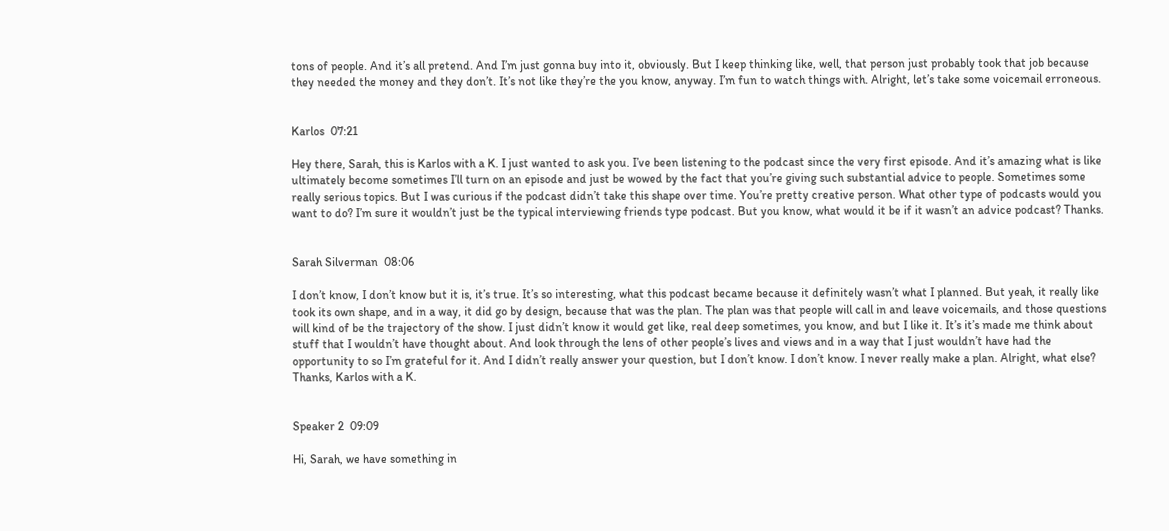tons of people. And it’s all pretend. And I’m just gonna buy into it, obviously. But I keep thinking like, well, that person just probably took that job because they needed the money and they don’t. It’s not like they’re the you know, anyway. I’m fun to watch things with. Alright, let’s take some voicemail erroneous.


Karlos  07:21

Hey there, Sarah, this is Karlos with a K. I just wanted to ask you. I’ve been listening to the podcast since the very first episode. And it’s amazing what is like ultimately become sometimes I’ll turn on an episode and just be wowed by the fact that you’re giving such substantial advice to people. Sometimes some really serious topics. But I was curious if the podcast didn’t take this shape over time. You’re pretty creative person. What other type of podcasts would you want to do? I’m sure it wouldn’t just be the typical interviewing friends type podcast. But you know, what would it be if it wasn’t an advice podcast? Thanks.


Sarah Silverman  08:06

I don’t know, I don’t know but it is, it’s true. It’s so interesting, what this podcast became because it definitely wasn’t what I planned. But yeah, it really like took its own shape, and in a way, it did go by design, because that was the plan. The plan was that people will call in and leave voicemails, and those questions will kind of be the trajectory of the show. I just didn’t know it would get like, real deep sometimes, you know, and but I like it. It’s it’s made me think about stuff that I wouldn’t have thought about. And look through the lens of other people’s lives and views and in a way that I just wouldn’t have had the opportunity to so I’m grateful for it. And I didn’t really answer your question, but I don’t know. I don’t know. I never really make a plan. Alright, what else? Thanks, Karlos with a K.


Speaker 2  09:09

Hi, Sarah, we have something in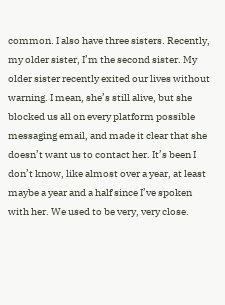common. I also have three sisters. Recently, my older sister, I’m the second sister. My older sister recently exited our lives without warning. I mean, she’s still alive, but she blocked us all on every platform possible messaging email, and made it clear that she doesn’t want us to contact her. It’s been I don’t know, like almost over a year, at least maybe a year and a half since I’ve spoken with her. We used to be very, very close.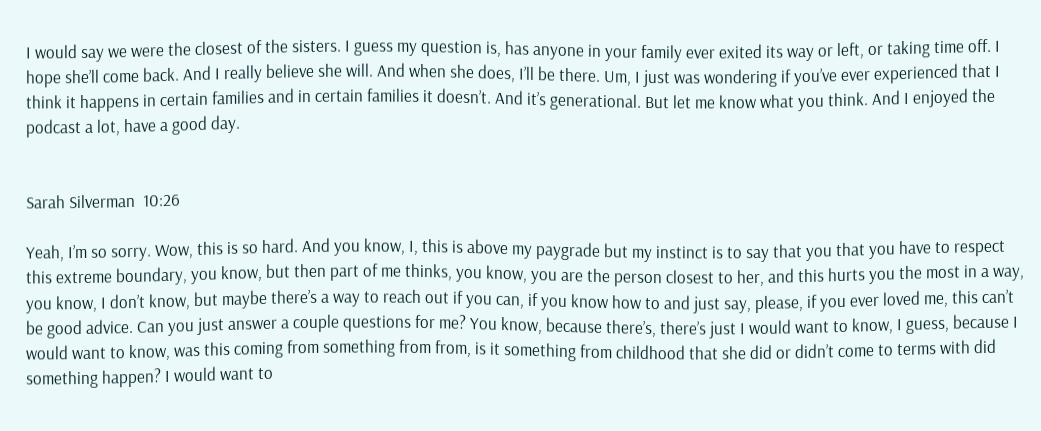I would say we were the closest of the sisters. I guess my question is, has anyone in your family ever exited its way or left, or taking time off. I hope she’ll come back. And I really believe she will. And when she does, I’ll be there. Um, I just was wondering if you’ve ever experienced that I think it happens in certain families and in certain families it doesn’t. And it’s generational. But let me know what you think. And I enjoyed the podcast a lot, have a good day.


Sarah Silverman  10:26

Yeah, I’m so sorry. Wow, this is so hard. And you know, I, this is above my paygrade but my instinct is to say that you that you have to respect this extreme boundary, you know, but then part of me thinks, you know, you are the person closest to her, and this hurts you the most in a way, you know, I don’t know, but maybe there’s a way to reach out if you can, if you know how to and just say, please, if you ever loved me, this can’t be good advice. Can you just answer a couple questions for me? You know, because there’s, there’s just I would want to know, I guess, because I would want to know, was this coming from something from from, is it something from childhood that she did or didn’t come to terms with did something happen? I would want to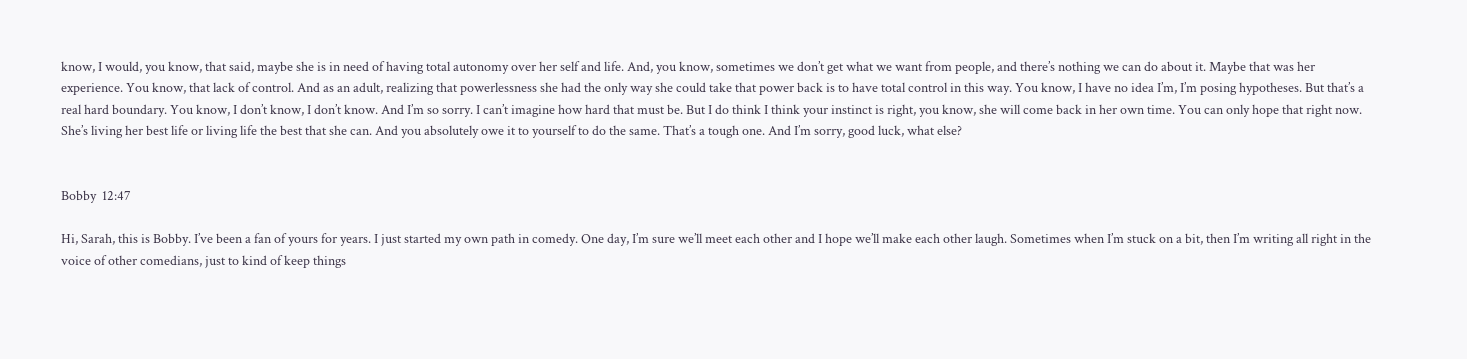know, I would, you know, that said, maybe she is in need of having total autonomy over her self and life. And, you know, sometimes we don’t get what we want from people, and there’s nothing we can do about it. Maybe that was her experience. You know, that lack of control. And as an adult, realizing that powerlessness she had the only way she could take that power back is to have total control in this way. You know, I have no idea I’m, I’m posing hypotheses. But that’s a real hard boundary. You know, I don’t know, I don’t know. And I’m so sorry. I can’t imagine how hard that must be. But I do think I think your instinct is right, you know, she will come back in her own time. You can only hope that right now. She’s living her best life or living life the best that she can. And you absolutely owe it to yourself to do the same. That’s a tough one. And I’m sorry, good luck, what else?


Bobby  12:47

Hi, Sarah, this is Bobby. I’ve been a fan of yours for years. I just started my own path in comedy. One day, I’m sure we’ll meet each other and I hope we’ll make each other laugh. Sometimes when I’m stuck on a bit, then I’m writing all right in the voice of other comedians, just to kind of keep things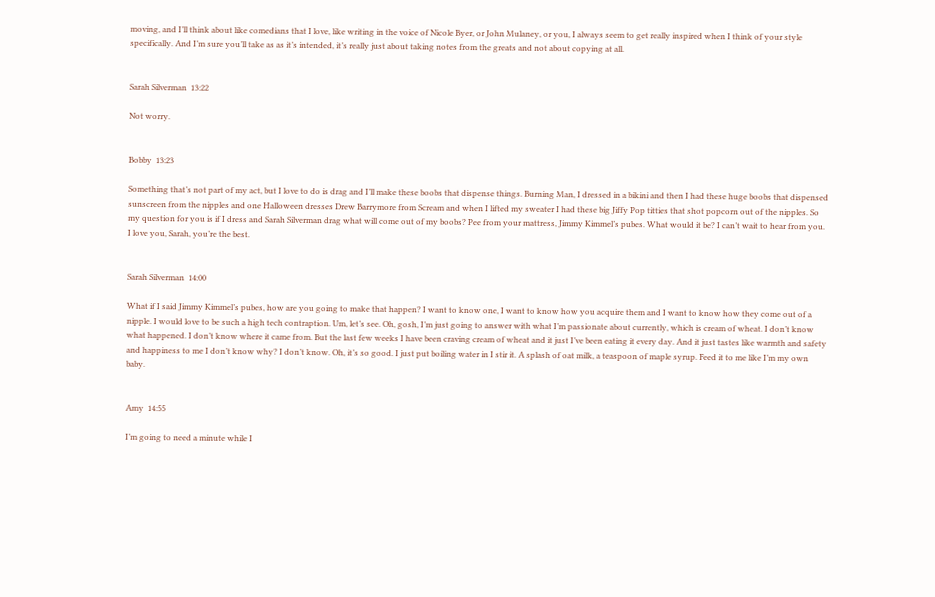moving, and I’ll think about like comedians that I love, like writing in the voice of Nicole Byer, or John Mulaney, or you, I always seem to get really inspired when I think of your style specifically. And I’m sure you’ll take as as it’s intended, it’s really just about taking notes from the greats and not about copying at all.


Sarah Silverman  13:22

Not worry.


Bobby  13:23

Something that’s not part of my act, but I love to do is drag and I’ll make these boobs that dispense things. Burning Man, I dressed in a bikini and then I had these huge boobs that dispensed sunscreen from the nipples and one Halloween dresses Drew Barrymore from Scream and when I lifted my sweater I had these big Jiffy Pop titties that shot popcorn out of the nipples. So my question for you is if I dress and Sarah Silverman drag what will come out of my boobs? Pee from your mattress, Jimmy Kimmel’s pubes. What would it be? I can’t wait to hear from you. I love you, Sarah, you’re the best.


Sarah Silverman  14:00

What if I said Jimmy Kimmel’s pubes, how are you going to make that happen? I want to know one, I want to know how you acquire them and I want to know how they come out of a nipple. I would love to be such a high tech contraption. Um, let’s see. Oh, gosh, I’m just going to answer with what I’m passionate about currently, which is cream of wheat. I don’t know what happened. I don’t know where it came from. But the last few weeks I have been craving cream of wheat and it just I’ve been eating it every day. And it just tastes like warmth and safety and happiness to me I don’t know why? I don’t know. Oh, it’s so good. I just put boiling water in I stir it. A splash of oat milk, a teaspoon of maple syrup. Feed it to me like I’m my own baby.


Amy  14:55

I’m going to need a minute while I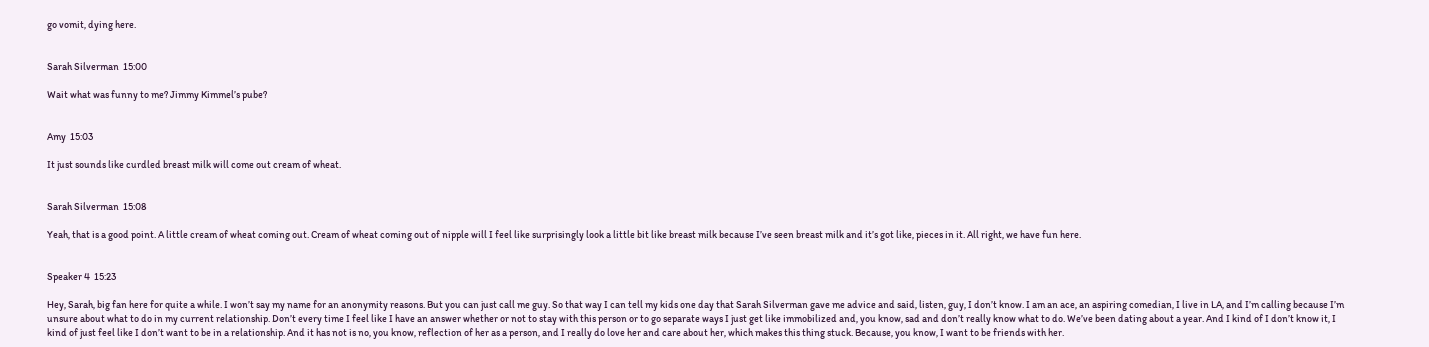go vomit, dying here.


Sarah Silverman  15:00

Wait what was funny to me? Jimmy Kimmel’s pube?


Amy  15:03

It just sounds like curdled breast milk will come out cream of wheat.


Sarah Silverman  15:08

Yeah, that is a good point. A little cream of wheat coming out. Cream of wheat coming out of nipple will I feel like surprisingly look a little bit like breast milk because I’ve seen breast milk and it’s got like, pieces in it. All right, we have fun here.


Speaker 4  15:23

Hey, Sarah, big fan here for quite a while. I won’t say my name for an anonymity reasons. But you can just call me guy. So that way I can tell my kids one day that Sarah Silverman gave me advice and said, listen, guy, I don’t know. I am an ace, an aspiring comedian, I live in LA, and I’m calling because I’m unsure about what to do in my current relationship. Don’t every time I feel like I have an answer whether or not to stay with this person or to go separate ways I just get like immobilized and, you know, sad and don’t really know what to do. We’ve been dating about a year. And I kind of I don’t know it, I kind of just feel like I don’t want to be in a relationship. And it has not is no, you know, reflection of her as a person, and I really do love her and care about her, which makes this thing stuck. Because, you know, I want to be friends with her.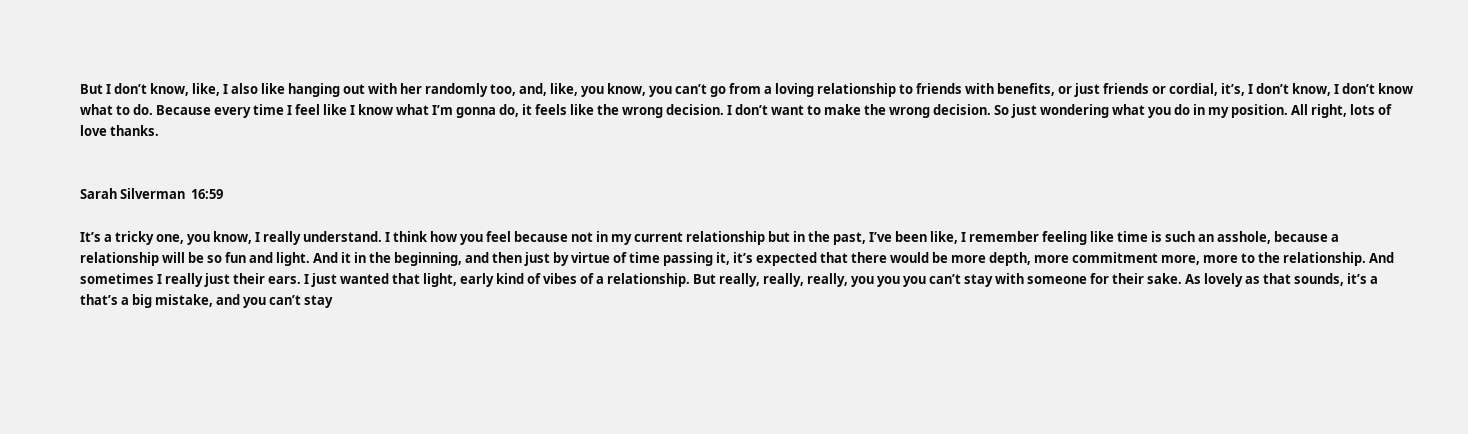But I don’t know, like, I also like hanging out with her randomly too, and, like, you know, you can’t go from a loving relationship to friends with benefits, or just friends or cordial, it’s, I don’t know, I don’t know what to do. Because every time I feel like I know what I’m gonna do, it feels like the wrong decision. I don’t want to make the wrong decision. So just wondering what you do in my position. All right, lots of love thanks.


Sarah Silverman  16:59

It’s a tricky one, you know, I really understand. I think how you feel because not in my current relationship but in the past, I’ve been like, I remember feeling like time is such an asshole, because a relationship will be so fun and light. And it in the beginning, and then just by virtue of time passing it, it’s expected that there would be more depth, more commitment more, more to the relationship. And sometimes I really just their ears. I just wanted that light, early kind of vibes of a relationship. But really, really, really, you you you can’t stay with someone for their sake. As lovely as that sounds, it’s a that’s a big mistake, and you can’t stay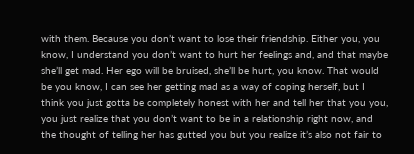with them. Because you don’t want to lose their friendship. Either you, you know, I understand you don’t want to hurt her feelings and, and that maybe she’ll get mad. Her ego will be bruised, she’ll be hurt, you know. That would be you know, I can see her getting mad as a way of coping herself, but I think you just gotta be completely honest with her and tell her that you you, you just realize that you don’t want to be in a relationship right now, and the thought of telling her has gutted you but you realize it’s also not fair to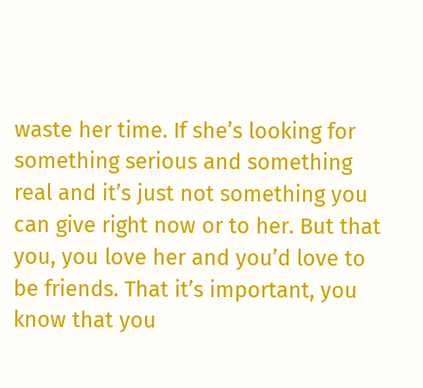waste her time. If she’s looking for something serious and something real and it’s just not something you can give right now or to her. But that you, you love her and you’d love to be friends. That it’s important, you know that you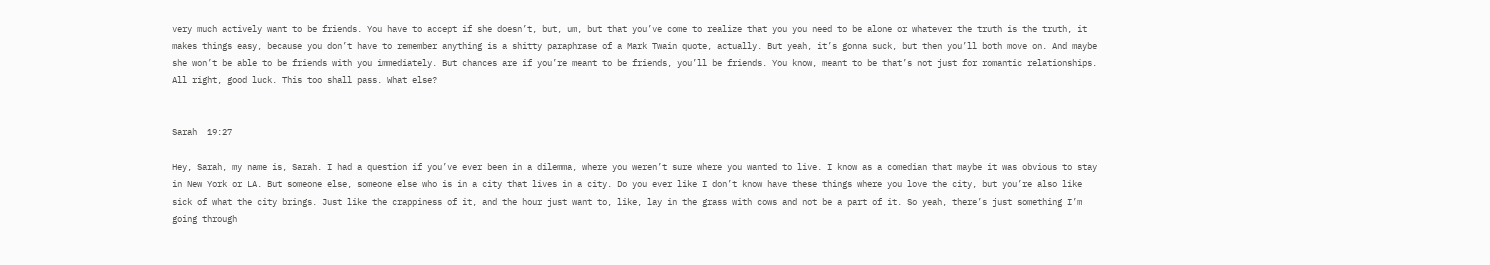very much actively want to be friends. You have to accept if she doesn’t, but, um, but that you’ve come to realize that you you need to be alone or whatever the truth is the truth, it makes things easy, because you don’t have to remember anything is a shitty paraphrase of a Mark Twain quote, actually. But yeah, it’s gonna suck, but then you’ll both move on. And maybe she won’t be able to be friends with you immediately. But chances are if you’re meant to be friends, you’ll be friends. You know, meant to be that’s not just for romantic relationships. All right, good luck. This too shall pass. What else?


Sarah  19:27

Hey, Sarah, my name is, Sarah. I had a question if you’ve ever been in a dilemma, where you weren’t sure where you wanted to live. I know as a comedian that maybe it was obvious to stay in New York or LA. But someone else, someone else who is in a city that lives in a city. Do you ever like I don’t know have these things where you love the city, but you’re also like sick of what the city brings. Just like the crappiness of it, and the hour just want to, like, lay in the grass with cows and not be a part of it. So yeah, there’s just something I’m going through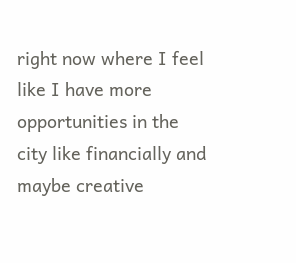right now where I feel like I have more opportunities in the city like financially and maybe creative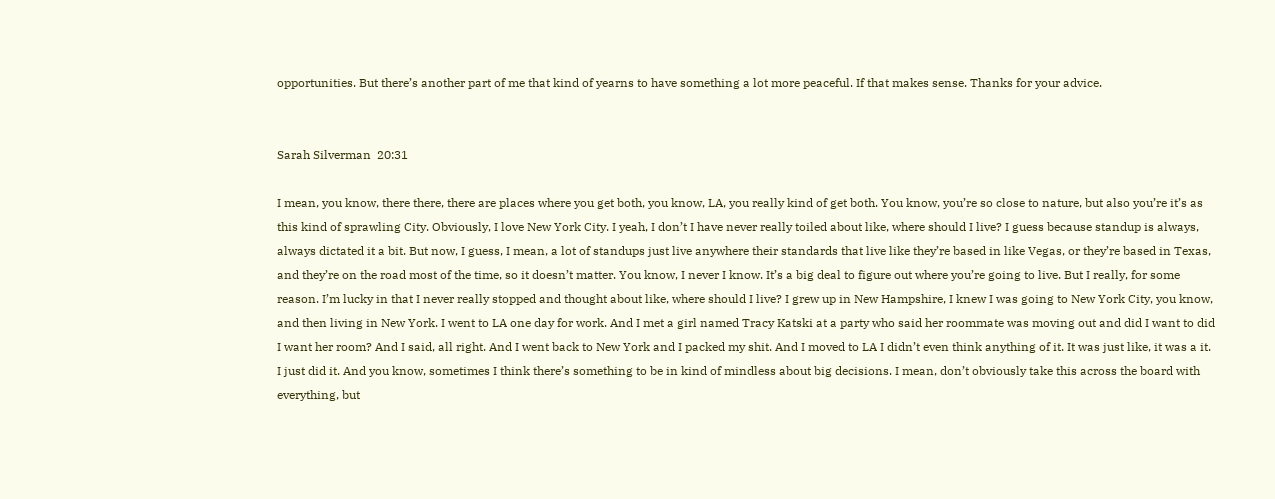opportunities. But there’s another part of me that kind of yearns to have something a lot more peaceful. If that makes sense. Thanks for your advice.


Sarah Silverman  20:31

I mean, you know, there there, there are places where you get both, you know, LA, you really kind of get both. You know, you’re so close to nature, but also you’re it’s as this kind of sprawling City. Obviously, I love New York City. I yeah, I don’t I have never really toiled about like, where should I live? I guess because standup is always, always dictated it a bit. But now, I guess, I mean, a lot of standups just live anywhere their standards that live like they’re based in like Vegas, or they’re based in Texas, and they’re on the road most of the time, so it doesn’t matter. You know, I never I know. It’s a big deal to figure out where you’re going to live. But I really, for some reason. I’m lucky in that I never really stopped and thought about like, where should I live? I grew up in New Hampshire, I knew I was going to New York City, you know, and then living in New York. I went to LA one day for work. And I met a girl named Tracy Katski at a party who said her roommate was moving out and did I want to did I want her room? And I said, all right. And I went back to New York and I packed my shit. And I moved to LA I didn’t even think anything of it. It was just like, it was a it. I just did it. And you know, sometimes I think there’s something to be in kind of mindless about big decisions. I mean, don’t obviously take this across the board with everything, but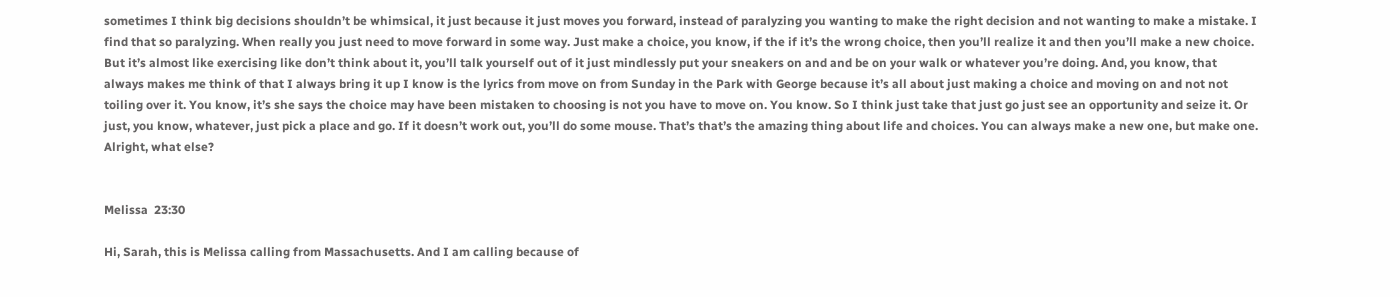sometimes I think big decisions shouldn’t be whimsical, it just because it just moves you forward, instead of paralyzing you wanting to make the right decision and not wanting to make a mistake. I find that so paralyzing. When really you just need to move forward in some way. Just make a choice, you know, if the if it’s the wrong choice, then you’ll realize it and then you’ll make a new choice. But it’s almost like exercising like don’t think about it, you’ll talk yourself out of it just mindlessly put your sneakers on and and be on your walk or whatever you’re doing. And, you know, that always makes me think of that I always bring it up I know is the lyrics from move on from Sunday in the Park with George because it’s all about just making a choice and moving on and not not toiling over it. You know, it’s she says the choice may have been mistaken to choosing is not you have to move on. You know. So I think just take that just go just see an opportunity and seize it. Or just, you know, whatever, just pick a place and go. If it doesn’t work out, you’ll do some mouse. That’s that’s the amazing thing about life and choices. You can always make a new one, but make one. Alright, what else?


Melissa  23:30

Hi, Sarah, this is Melissa calling from Massachusetts. And I am calling because of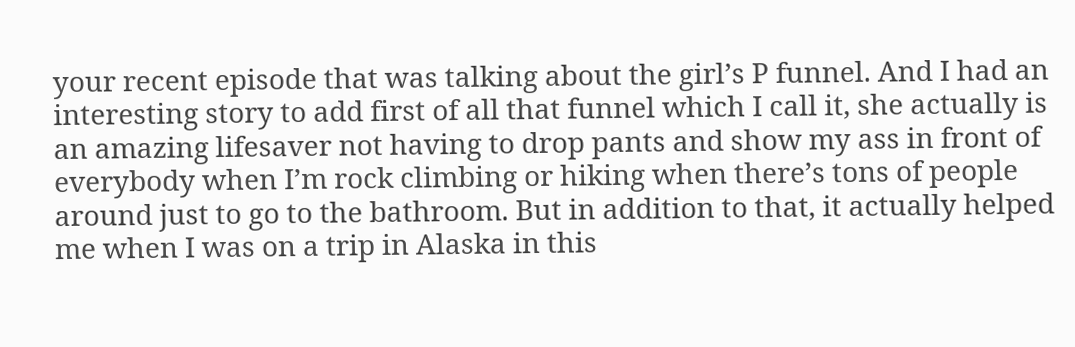your recent episode that was talking about the girl’s P funnel. And I had an interesting story to add first of all that funnel which I call it, she actually is an amazing lifesaver not having to drop pants and show my ass in front of everybody when I’m rock climbing or hiking when there’s tons of people around just to go to the bathroom. But in addition to that, it actually helped me when I was on a trip in Alaska in this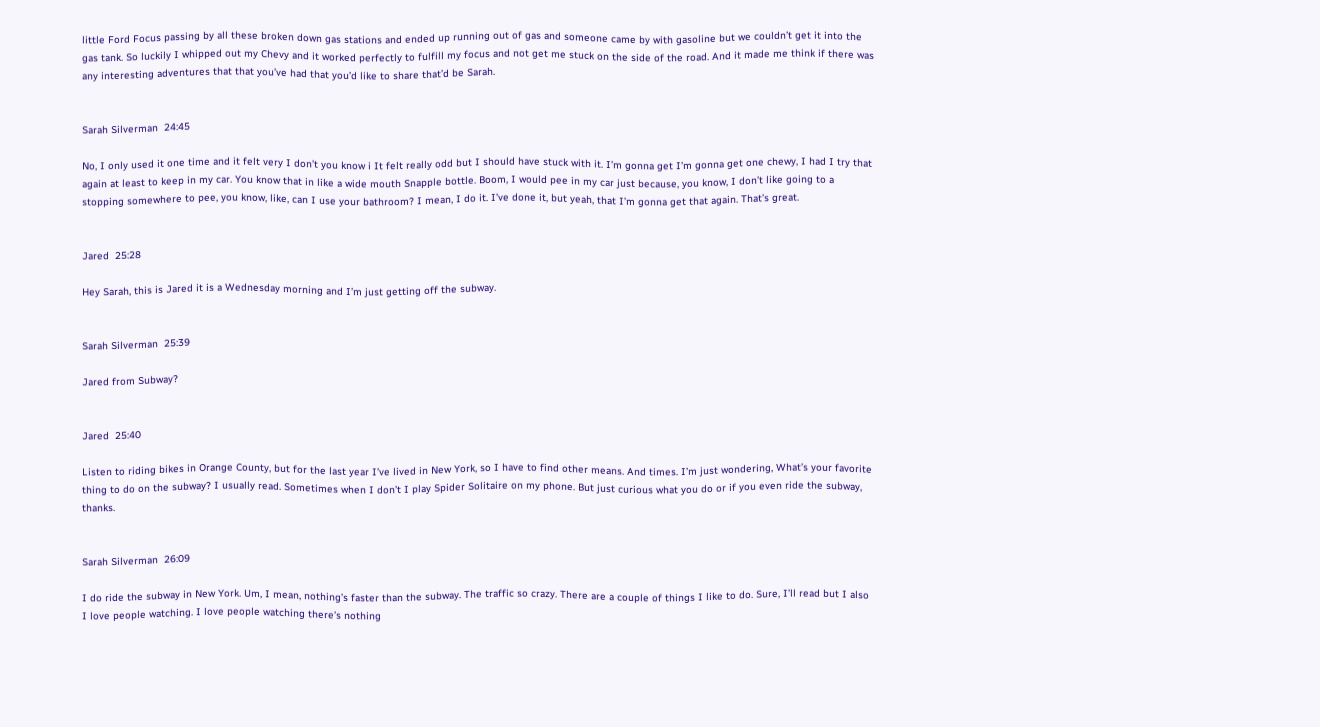little Ford Focus passing by all these broken down gas stations and ended up running out of gas and someone came by with gasoline but we couldn’t get it into the gas tank. So luckily I whipped out my Chevy and it worked perfectly to fulfill my focus and not get me stuck on the side of the road. And it made me think if there was any interesting adventures that that you’ve had that you’d like to share that’d be Sarah.


Sarah Silverman  24:45

No, I only used it one time and it felt very I don’t you know i It felt really odd but I should have stuck with it. I’m gonna get I’m gonna get one chewy, I had I try that again at least to keep in my car. You know that in like a wide mouth Snapple bottle. Boom, I would pee in my car just because, you know, I don’t like going to a stopping somewhere to pee, you know, like, can I use your bathroom? I mean, I do it. I’ve done it, but yeah, that I’m gonna get that again. That’s great.


Jared  25:28

Hey Sarah, this is Jared it is a Wednesday morning and I’m just getting off the subway.


Sarah Silverman  25:39

Jared from Subway?


Jared  25:40

Listen to riding bikes in Orange County, but for the last year I’ve lived in New York, so I have to find other means. And times. I’m just wondering, What’s your favorite thing to do on the subway? I usually read. Sometimes when I don’t I play Spider Solitaire on my phone. But just curious what you do or if you even ride the subway, thanks.


Sarah Silverman  26:09

I do ride the subway in New York. Um, I mean, nothing’s faster than the subway. The traffic so crazy. There are a couple of things I like to do. Sure, I’ll read but I also I love people watching. I love people watching there’s nothing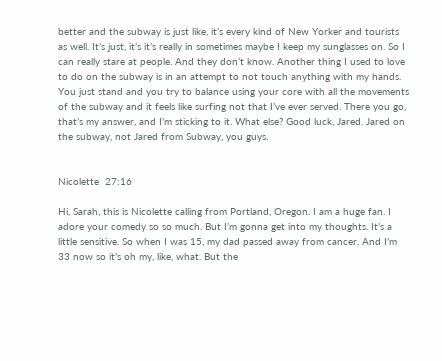better and the subway is just like, it’s every kind of New Yorker and tourists as well. It’s just, it’s it’s really in sometimes maybe I keep my sunglasses on. So I can really stare at people. And they don’t know. Another thing I used to love to do on the subway is in an attempt to not touch anything with my hands. You just stand and you try to balance using your core with all the movements of the subway and it feels like surfing not that I’ve ever served. There you go, that’s my answer, and I’m sticking to it. What else? Good luck, Jared. Jared on the subway, not Jared from Subway, you guys.


Nicolette  27:16

Hi, Sarah, this is Nicolette calling from Portland, Oregon. I am a huge fan. I adore your comedy so so much. But I’m gonna get into my thoughts. It’s a little sensitive. So when I was 15, my dad passed away from cancer. And I’m 33 now so it’s oh my, like, what. But the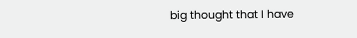big thought that I have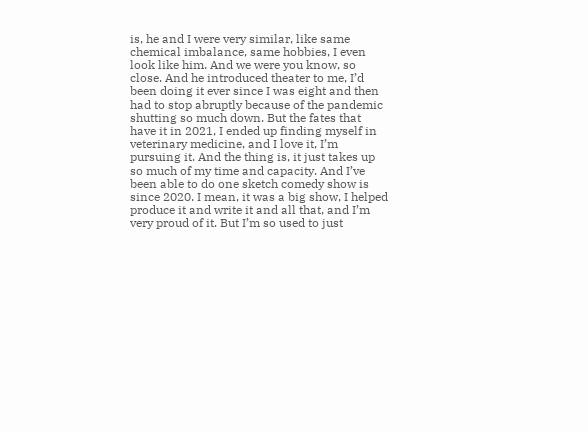is, he and I were very similar, like same chemical imbalance, same hobbies, I even look like him. And we were you know, so close. And he introduced theater to me, I’d been doing it ever since I was eight and then had to stop abruptly because of the pandemic shutting so much down. But the fates that have it in 2021, I ended up finding myself in veterinary medicine, and I love it, I’m pursuing it. And the thing is, it just takes up so much of my time and capacity. And I’ve been able to do one sketch comedy show is since 2020. I mean, it was a big show, I helped produce it and write it and all that, and I’m very proud of it. But I’m so used to just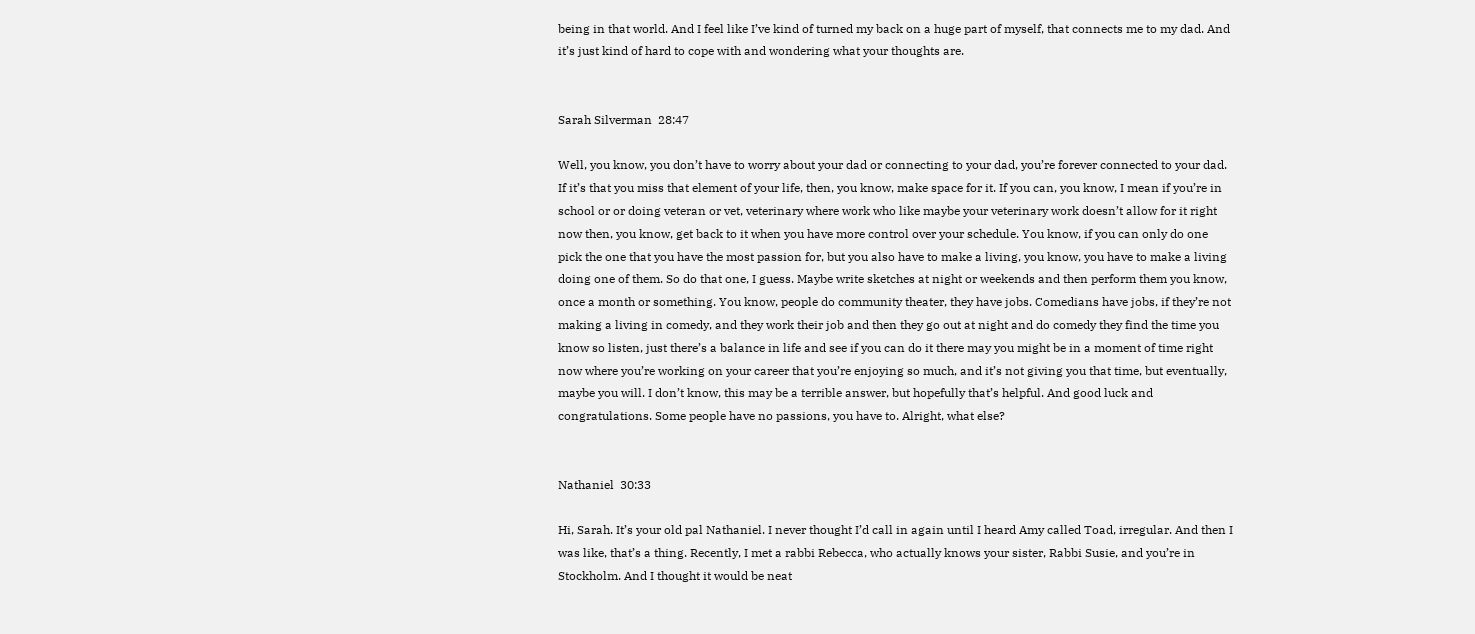being in that world. And I feel like I’ve kind of turned my back on a huge part of myself, that connects me to my dad. And it’s just kind of hard to cope with and wondering what your thoughts are.


Sarah Silverman  28:47

Well, you know, you don’t have to worry about your dad or connecting to your dad, you’re forever connected to your dad. If it’s that you miss that element of your life, then, you know, make space for it. If you can, you know, I mean if you’re in school or or doing veteran or vet, veterinary where work who like maybe your veterinary work doesn’t allow for it right now then, you know, get back to it when you have more control over your schedule. You know, if you can only do one pick the one that you have the most passion for, but you also have to make a living, you know, you have to make a living doing one of them. So do that one, I guess. Maybe write sketches at night or weekends and then perform them you know, once a month or something. You know, people do community theater, they have jobs. Comedians have jobs, if they’re not making a living in comedy, and they work their job and then they go out at night and do comedy they find the time you know so listen, just there’s a balance in life and see if you can do it there may you might be in a moment of time right now where you’re working on your career that you’re enjoying so much, and it’s not giving you that time, but eventually, maybe you will. I don’t know, this may be a terrible answer, but hopefully that’s helpful. And good luck and congratulations. Some people have no passions, you have to. Alright, what else?


Nathaniel  30:33

Hi, Sarah. It’s your old pal Nathaniel. I never thought I’d call in again until I heard Amy called Toad, irregular. And then I was like, that’s a thing. Recently, I met a rabbi Rebecca, who actually knows your sister, Rabbi Susie, and you’re in Stockholm. And I thought it would be neat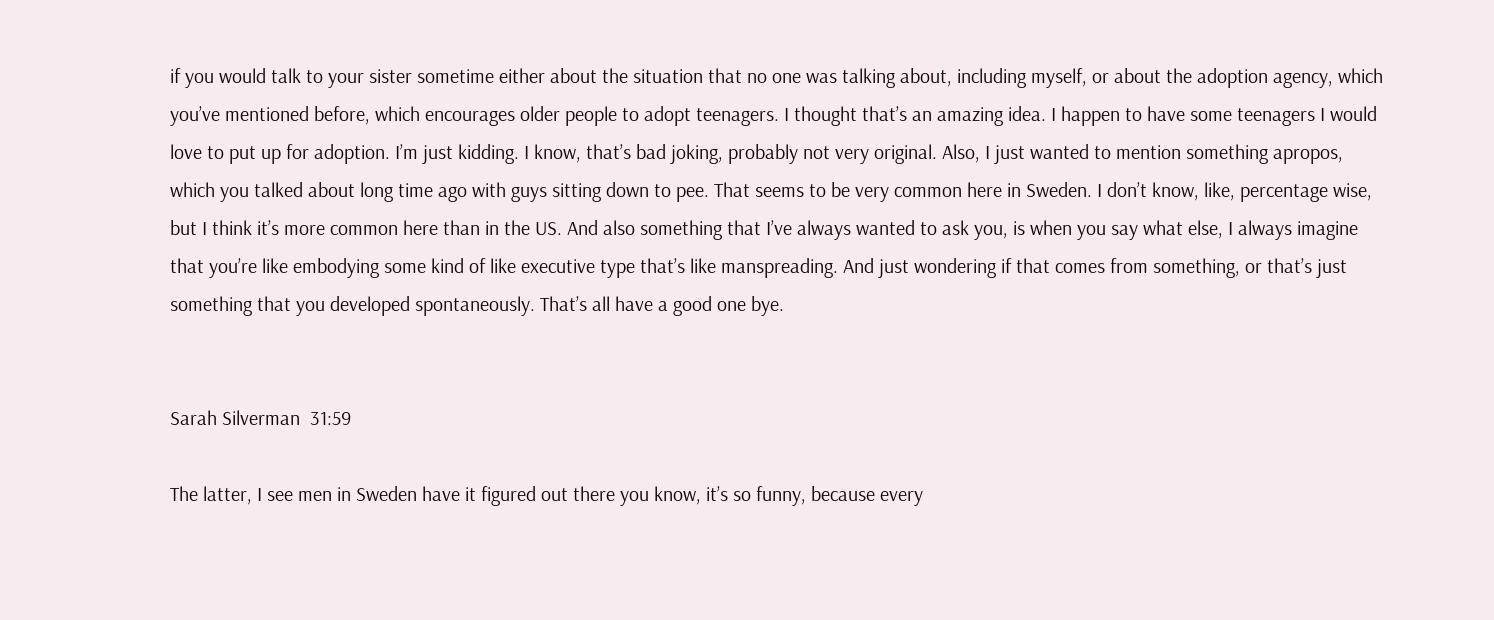if you would talk to your sister sometime either about the situation that no one was talking about, including myself, or about the adoption agency, which you’ve mentioned before, which encourages older people to adopt teenagers. I thought that’s an amazing idea. I happen to have some teenagers I would love to put up for adoption. I’m just kidding. I know, that’s bad joking, probably not very original. Also, I just wanted to mention something apropos, which you talked about long time ago with guys sitting down to pee. That seems to be very common here in Sweden. I don’t know, like, percentage wise, but I think it’s more common here than in the US. And also something that I’ve always wanted to ask you, is when you say what else, I always imagine that you’re like embodying some kind of like executive type that’s like manspreading. And just wondering if that comes from something, or that’s just something that you developed spontaneously. That’s all have a good one bye.


Sarah Silverman  31:59

The latter, I see men in Sweden have it figured out there you know, it’s so funny, because every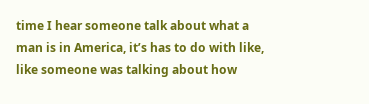time I hear someone talk about what a man is in America, it’s has to do with like, like someone was talking about how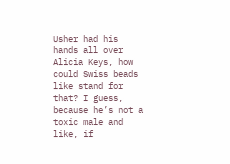Usher had his hands all over Alicia Keys, how could Swiss beads like stand for that? I guess, because he’s not a toxic male and like, if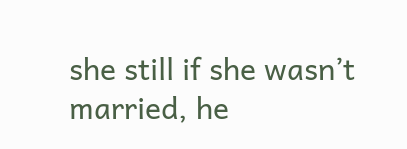she still if she wasn’t married, he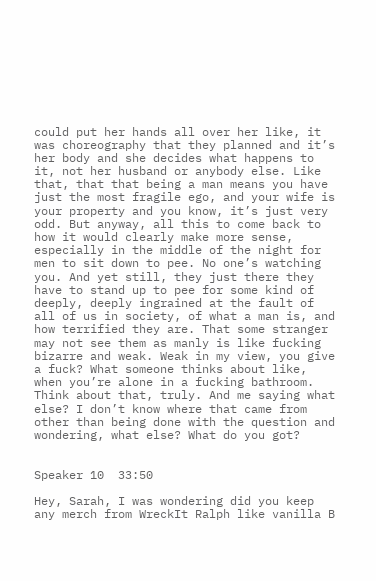could put her hands all over her like, it was choreography that they planned and it’s her body and she decides what happens to it, not her husband or anybody else. Like that, that that being a man means you have just the most fragile ego, and your wife is your property and you know, it’s just very odd. But anyway, all this to come back to how it would clearly make more sense, especially in the middle of the night for men to sit down to pee. No one’s watching you. And yet still, they just there they have to stand up to pee for some kind of deeply, deeply ingrained at the fault of all of us in society, of what a man is, and how terrified they are. That some stranger may not see them as manly is like fucking bizarre and weak. Weak in my view, you give a fuck? What someone thinks about like, when you’re alone in a fucking bathroom. Think about that, truly. And me saying what else? I don’t know where that came from other than being done with the question and wondering, what else? What do you got?


Speaker 10  33:50

Hey, Sarah, I was wondering did you keep any merch from WreckIt Ralph like vanilla B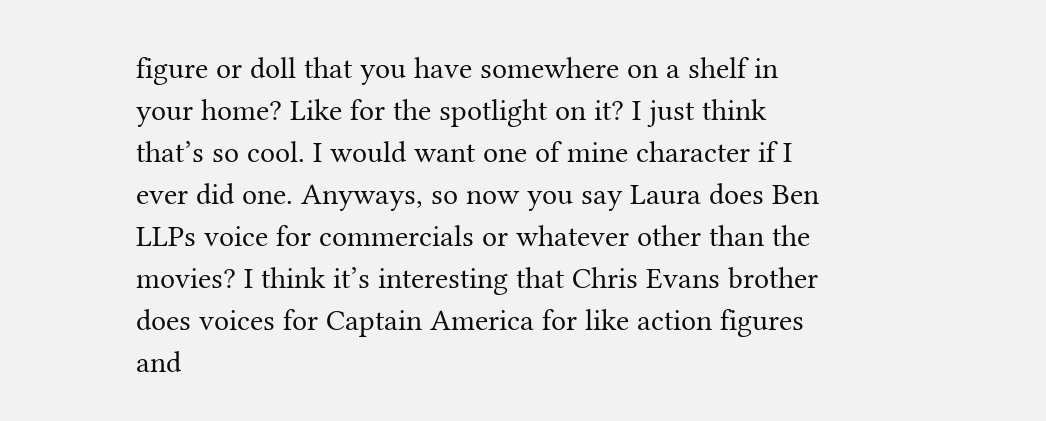figure or doll that you have somewhere on a shelf in your home? Like for the spotlight on it? I just think that’s so cool. I would want one of mine character if I ever did one. Anyways, so now you say Laura does Ben LLPs voice for commercials or whatever other than the movies? I think it’s interesting that Chris Evans brother does voices for Captain America for like action figures and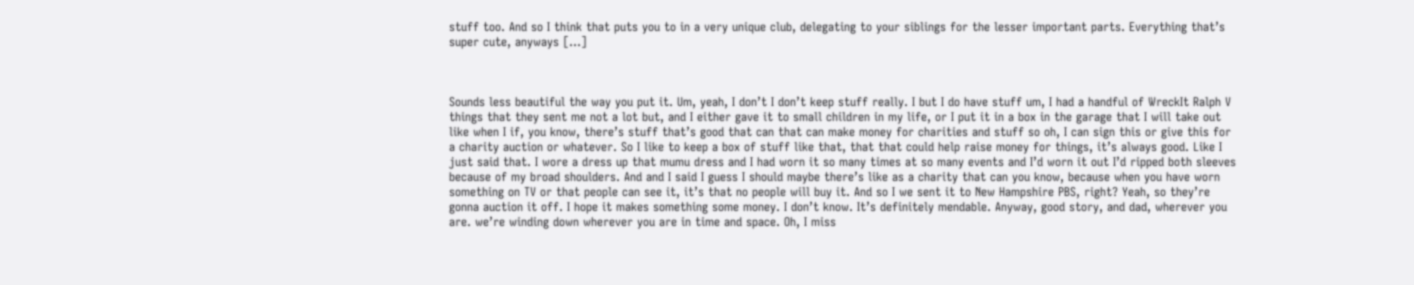stuff too. And so I think that puts you to in a very unique club, delegating to your siblings for the lesser important parts. Everything that’s super cute, anyways […]



Sounds less beautiful the way you put it. Um, yeah, I don’t I don’t keep stuff really. I but I do have stuff um, I had a handful of WreckIt Ralph V things that they sent me not a lot but, and I either gave it to small children in my life, or I put it in a box in the garage that I will take out like when I if, you know, there’s stuff that’s good that can that can make money for charities and stuff so oh, I can sign this or give this for a charity auction or whatever. So I like to keep a box of stuff like that, that that could help raise money for things, it’s always good. Like I just said that. I wore a dress up that mumu dress and I had worn it so many times at so many events and I’d worn it out I’d ripped both sleeves because of my broad shoulders. And and I said I guess I should maybe there’s like as a charity that can you know, because when you have worn something on TV or that people can see it, it’s that no people will buy it. And so I we sent it to New Hampshire PBS, right? Yeah, so they’re gonna auction it off. I hope it makes something some money. I don’t know. It’s definitely mendable. Anyway, good story, and dad, wherever you are. we’re winding down wherever you are in time and space. Oh, I miss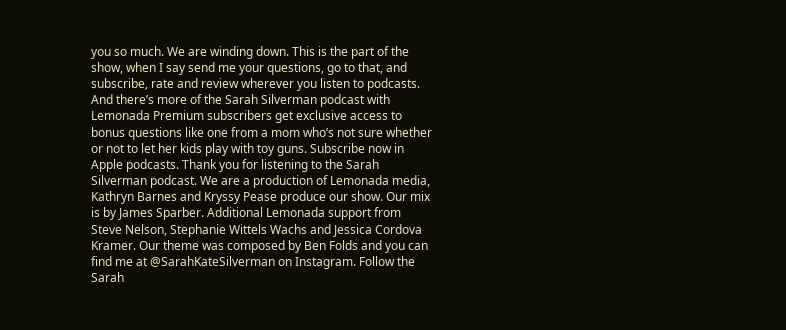you so much. We are winding down. This is the part of the show, when I say send me your questions, go to that, and subscribe, rate and review wherever you listen to podcasts. And there’s more of the Sarah Silverman podcast with Lemonada Premium subscribers get exclusive access to bonus questions like one from a mom who’s not sure whether or not to let her kids play with toy guns. Subscribe now in Apple podcasts. Thank you for listening to the Sarah Silverman podcast. We are a production of Lemonada media, Kathryn Barnes and Kryssy Pease produce our show. Our mix is by James Sparber. Additional Lemonada support from Steve Nelson, Stephanie Wittels Wachs and Jessica Cordova Kramer. Our theme was composed by Ben Folds and you can find me at @SarahKateSilverman on Instagram. Follow the Sarah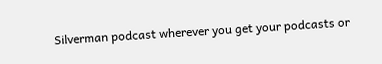Silverman podcast wherever you get your podcasts or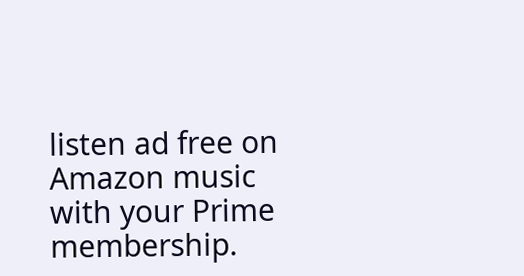listen ad free on Amazon music with your Prime membership.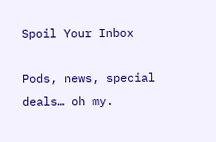Spoil Your Inbox

Pods, news, special deals… oh my.